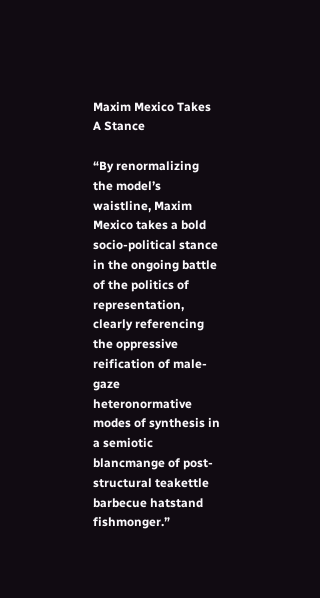Maxim Mexico Takes A Stance

“By renormalizing the model’s waistline, Maxim Mexico takes a bold socio-political stance in the ongoing battle of the politics of representation, clearly referencing the oppressive reification of male-gaze heteronormative modes of synthesis in a semiotic blancmange of post-structural teakettle barbecue hatstand fishmonger.”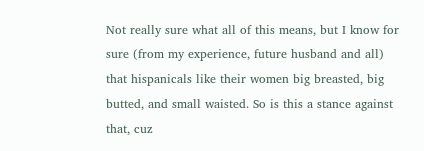Not really sure what all of this means, but I know for sure (from my experience, future husband and all) that hispanicals like their women big breasted, big butted, and small waisted. So is this a stance against that, cuz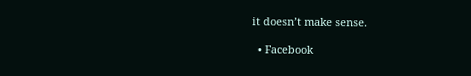it doesn’t make sense.

  • Facebook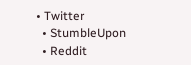• Twitter
  • StumbleUpon
  • Reddit